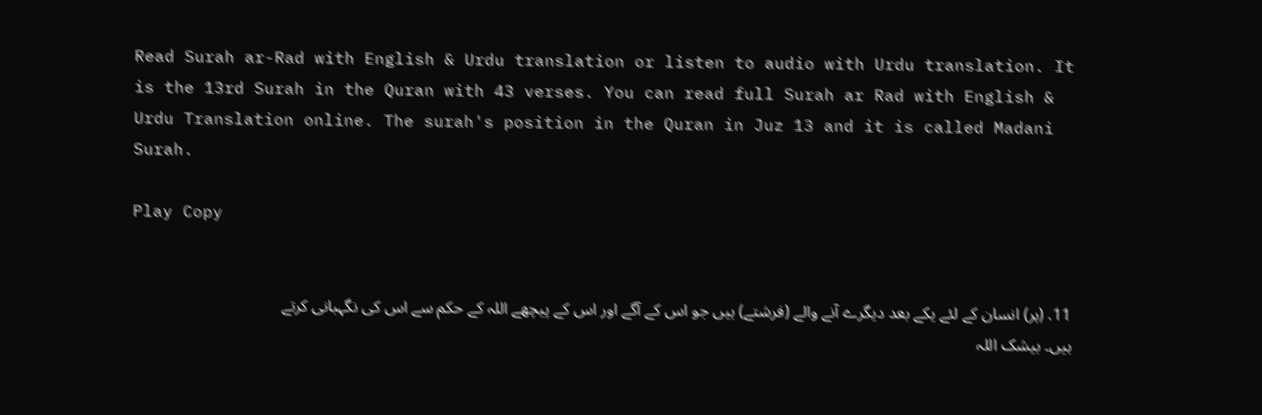Read Surah ar-Rad with English & Urdu translation or listen to audio with Urdu translation. It is the 13rd Surah in the Quran with 43 verses. You can read full Surah ar Rad with English & Urdu Translation online. The surah's position in the Quran in Juz 13 and it is called Madani Surah.

Play Copy


11. (ہر) انسان کے لئے یکے بعد دیگرے آنے والے (فرشتے) ہیں جو اس کے آگے اور اس کے پیچھے اللہ کے حکم سے اس کی نگہبانی کرتے ہیں۔ بیشک اللہ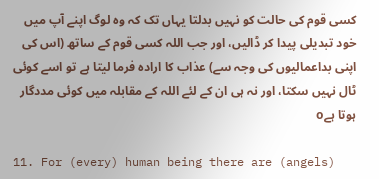کسی قوم کی حالت کو نہیں بدلتا یہاں تک کہ وہ لوگ اپنے آپ میں خود تبدیلی پیدا کر ڈالیں، اور جب اللہ کسی قوم کے ساتھ (اس کی اپنی بداعمالیوں کی وجہ سے) عذاب کا ارادہ فرما لیتا ہے تو اسے کوئی ٹال نہیں سکتا، اور نہ ہی ان کے لئے اللہ کے مقابلہ میں کوئی مددگار ہوتا ہےo

11. For (every) human being there are (angels)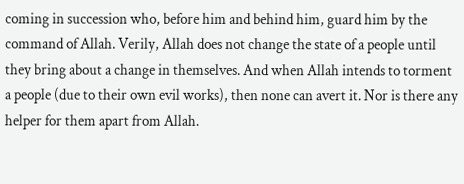coming in succession who, before him and behind him, guard him by the command of Allah. Verily, Allah does not change the state of a people until they bring about a change in themselves. And when Allah intends to torment a people (due to their own evil works), then none can avert it. Nor is there any helper for them apart from Allah.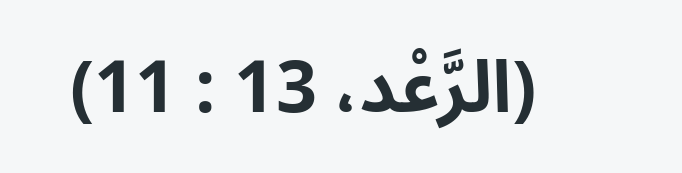(الرَّعْد، 13 : 11)